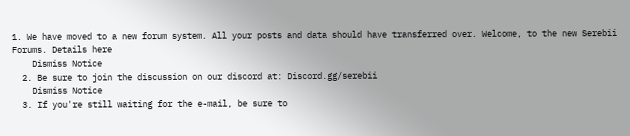1. We have moved to a new forum system. All your posts and data should have transferred over. Welcome, to the new Serebii Forums. Details here
    Dismiss Notice
  2. Be sure to join the discussion on our discord at: Discord.gg/serebii
    Dismiss Notice
  3. If you're still waiting for the e-mail, be sure to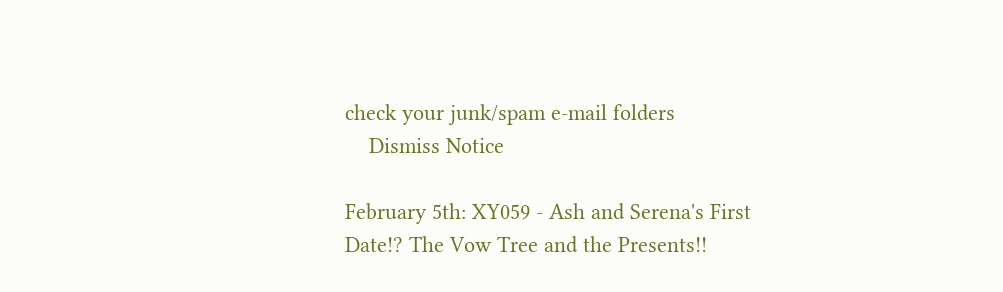check your junk/spam e-mail folders
    Dismiss Notice

February 5th: XY059 - Ash and Serena's First Date!? The Vow Tree and the Presents!!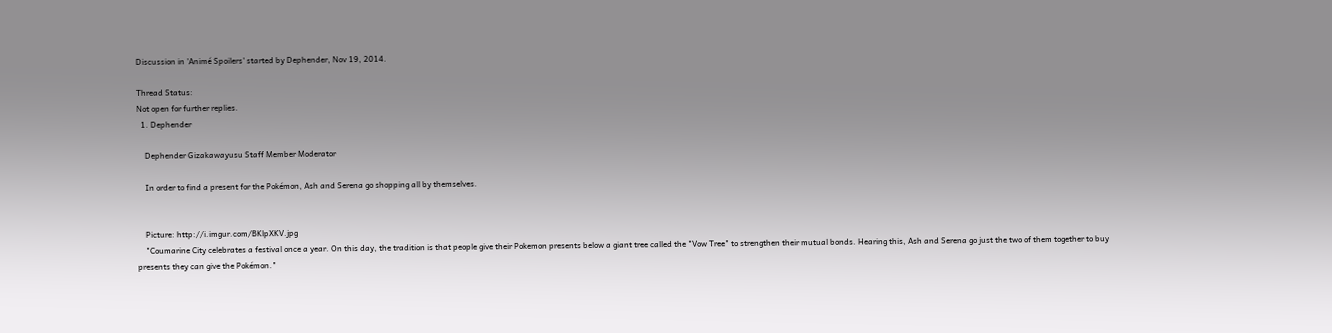Discussion in 'Animé Spoilers' started by Dephender, Nov 19, 2014.

Thread Status:
Not open for further replies.
  1. Dephender

    Dephender Gizakawayusu Staff Member Moderator

    In order to find a present for the Pokémon, Ash and Serena go shopping all by themselves.


    Picture: http://i.imgur.com/BKlpXKV.jpg
    "Coumarine City celebrates a festival once a year. On this day, the tradition is that people give their Pokemon presents below a giant tree called the "Vow Tree" to strengthen their mutual bonds. Hearing this, Ash and Serena go just the two of them together to buy presents they can give the Pokémon."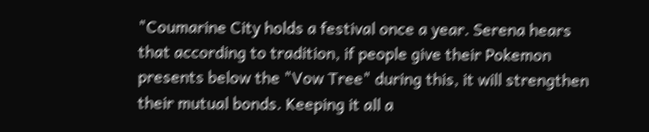"Coumarine City holds a festival once a year. Serena hears that according to tradition, if people give their Pokemon presents below the "Vow Tree" during this, it will strengthen their mutual bonds. Keeping it all a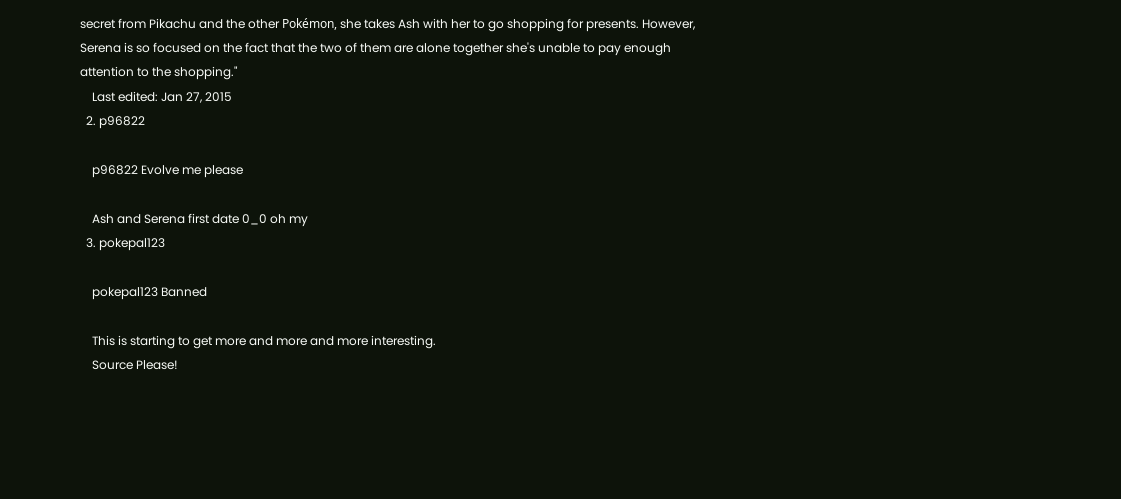secret from Pikachu and the other Pokémon, she takes Ash with her to go shopping for presents. However, Serena is so focused on the fact that the two of them are alone together she's unable to pay enough attention to the shopping."
    Last edited: Jan 27, 2015
  2. p96822

    p96822 Evolve me please

    Ash and Serena first date 0_0 oh my
  3. pokepal123

    pokepal123 Banned

    This is starting to get more and more and more interesting.
    Source Please!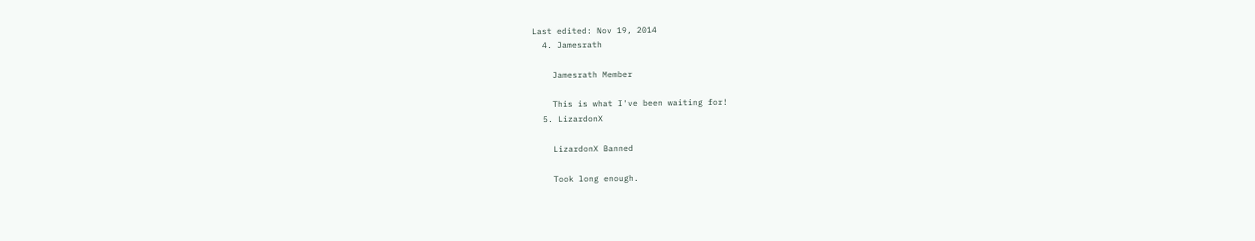Last edited: Nov 19, 2014
  4. Jamesrath

    Jamesrath Member

    This is what I've been waiting for!
  5. LizardonX

    LizardonX Banned

    Took long enough.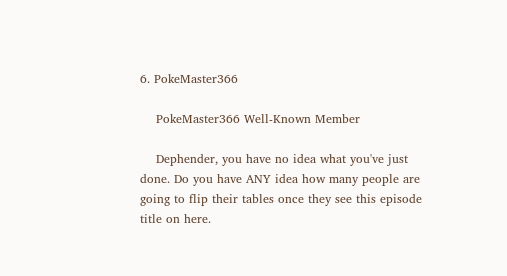6. PokeMaster366

    PokeMaster366 Well-Known Member

    Dephender, you have no idea what you've just done. Do you have ANY idea how many people are going to flip their tables once they see this episode title on here.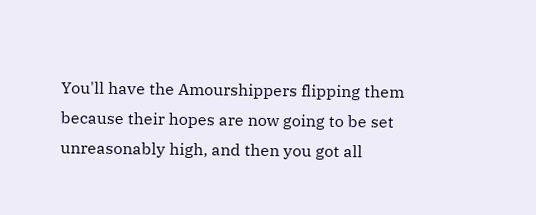You'll have the Amourshippers flipping them because their hopes are now going to be set unreasonably high, and then you got all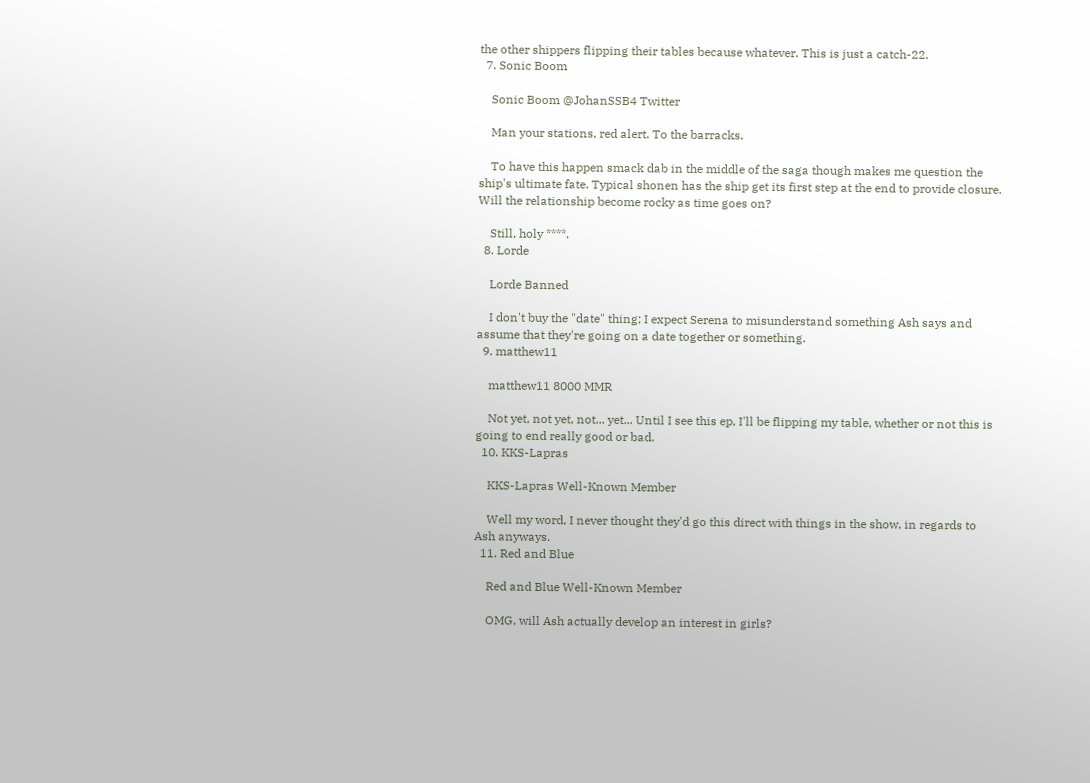the other shippers flipping their tables because whatever. This is just a catch-22.
  7. Sonic Boom

    Sonic Boom @JohanSSB4 Twitter

    Man your stations, red alert. To the barracks.

    To have this happen smack dab in the middle of the saga though makes me question the ship's ultimate fate. Typical shonen has the ship get its first step at the end to provide closure. Will the relationship become rocky as time goes on?

    Still, holy ****.
  8. Lorde

    Lorde Banned

    I don't buy the "date" thing; I expect Serena to misunderstand something Ash says and assume that they're going on a date together or something.
  9. matthew11

    matthew11 8000 MMR

    Not yet, not yet, not... yet... Until I see this ep, I'll be flipping my table, whether or not this is going to end really good or bad.
  10. KKS-Lapras

    KKS-Lapras Well-Known Member

    Well my word, I never thought they'd go this direct with things in the show, in regards to Ash anyways.
  11. Red and Blue

    Red and Blue Well-Known Member

    OMG, will Ash actually develop an interest in girls?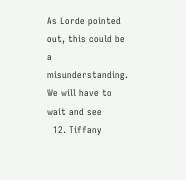As Lorde pointed out, this could be a misunderstanding. We will have to wait and see
  12. Tiffany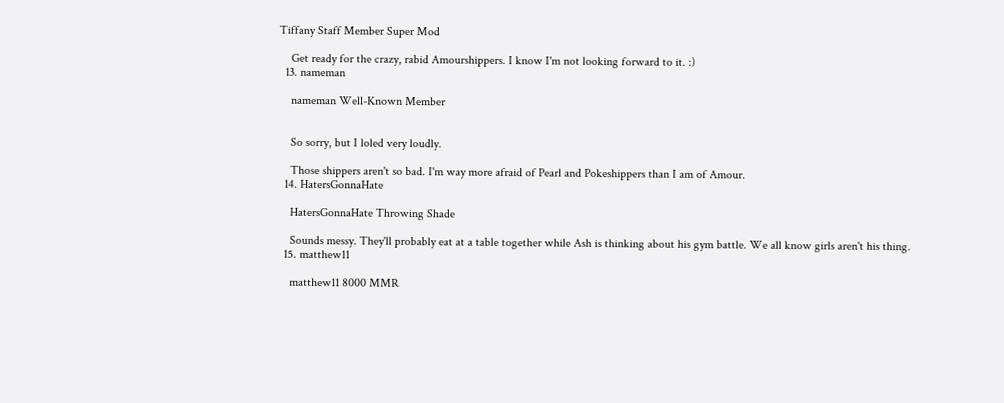Tiffany Staff Member Super Mod

    Get ready for the crazy, rabid Amourshippers. I know I'm not looking forward to it. :)
  13. nameman

    nameman Well-Known Member


    So sorry, but I loled very loudly.

    Those shippers aren't so bad. I'm way more afraid of Pearl and Pokeshippers than I am of Amour.
  14. HatersGonnaHate

    HatersGonnaHate Throwing Shade

    Sounds messy. They'll probably eat at a table together while Ash is thinking about his gym battle. We all know girls aren't his thing.
  15. matthew11

    matthew11 8000 MMR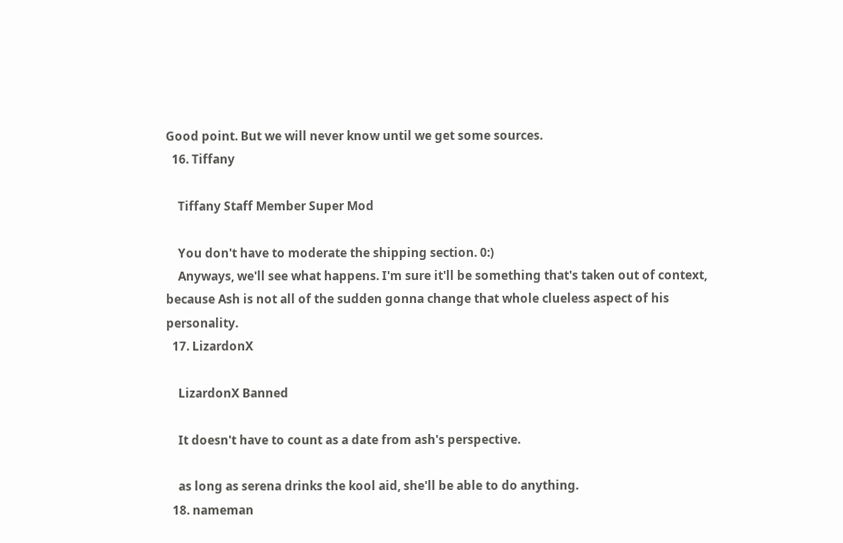Good point. But we will never know until we get some sources.
  16. Tiffany

    Tiffany Staff Member Super Mod

    You don't have to moderate the shipping section. 0:)
    Anyways, we'll see what happens. I'm sure it'll be something that's taken out of context, because Ash is not all of the sudden gonna change that whole clueless aspect of his personality.
  17. LizardonX

    LizardonX Banned

    It doesn't have to count as a date from ash's perspective.

    as long as serena drinks the kool aid, she'll be able to do anything.
  18. nameman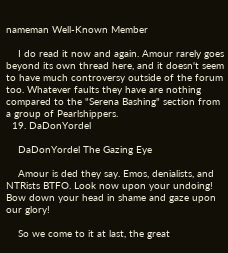nameman Well-Known Member

    I do read it now and again. Amour rarely goes beyond its own thread here, and it doesn't seem to have much controversy outside of the forum too. Whatever faults they have are nothing compared to the "Serena Bashing" section from a group of Pearlshippers.
  19. DaDonYordel

    DaDonYordel The Gazing Eye

    Amour is ded they say. Emos, denialists, and NTRists BTFO. Look now upon your undoing! Bow down your head in shame and gaze upon our glory!

    So we come to it at last, the great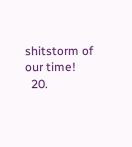shitstorm of our time!
  20.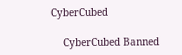CyberCubed

    CyberCubed Banned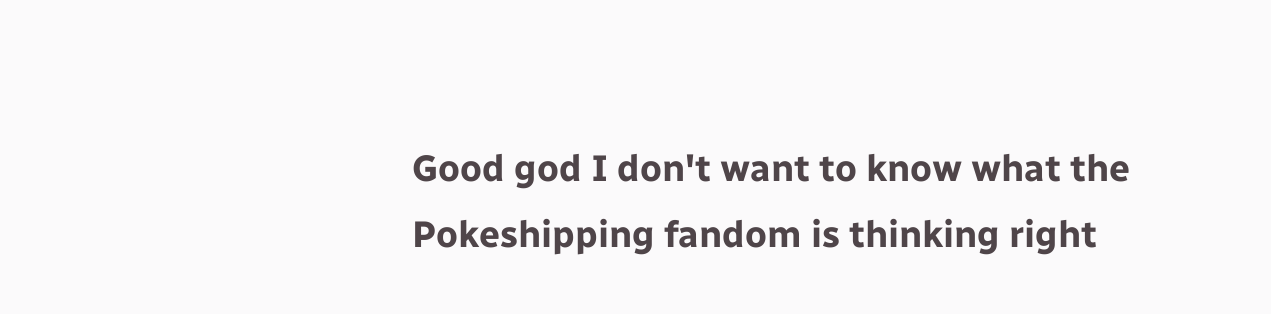Good god I don't want to know what the Pokeshipping fandom is thinking right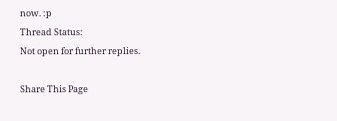now. :p
Thread Status:
Not open for further replies.

Share This Page